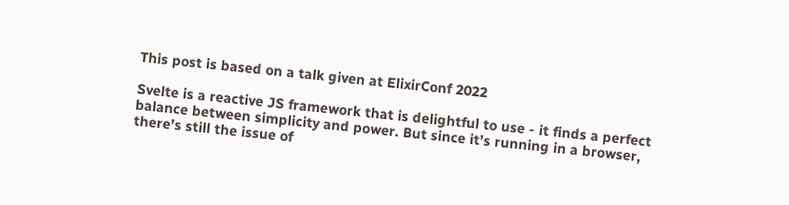This post is based on a talk given at ElixirConf 2022

Svelte is a reactive JS framework that is delightful to use - it finds a perfect balance between simplicity and power. But since it’s running in a browser, there’s still the issue of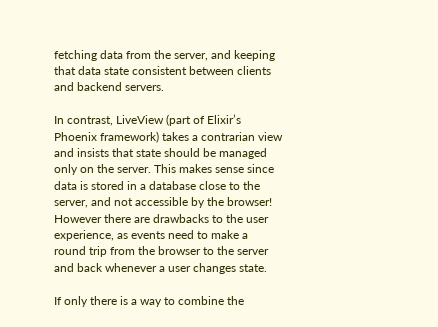fetching data from the server, and keeping that data state consistent between clients and backend servers.

In contrast, LiveView (part of Elixir’s Phoenix framework) takes a contrarian view and insists that state should be managed only on the server. This makes sense since data is stored in a database close to the server, and not accessible by the browser! However there are drawbacks to the user experience, as events need to make a round trip from the browser to the server and back whenever a user changes state.

If only there is a way to combine the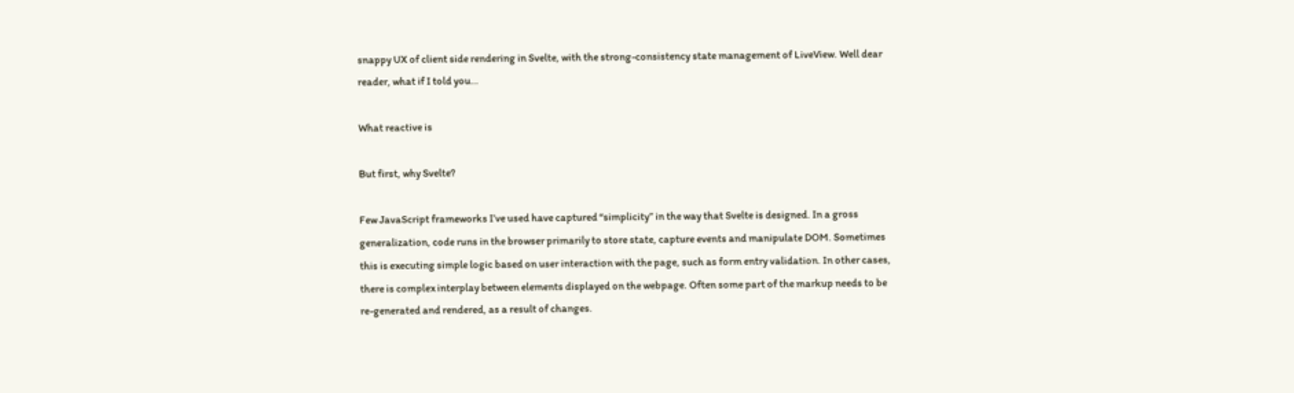snappy UX of client side rendering in Svelte, with the strong-consistency state management of LiveView. Well dear reader, what if I told you…

What reactive is

But first, why Svelte?

Few JavaScript frameworks I’ve used have captured “simplicity” in the way that Svelte is designed. In a gross generalization, code runs in the browser primarily to store state, capture events and manipulate DOM. Sometimes this is executing simple logic based on user interaction with the page, such as form entry validation. In other cases, there is complex interplay between elements displayed on the webpage. Often some part of the markup needs to be re-generated and rendered, as a result of changes.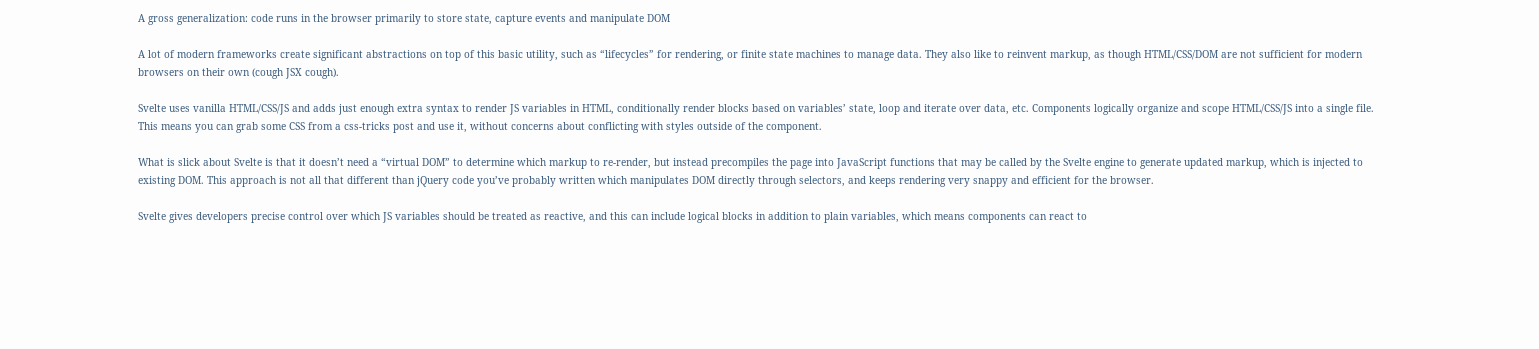A gross generalization: code runs in the browser primarily to store state, capture events and manipulate DOM

A lot of modern frameworks create significant abstractions on top of this basic utility, such as “lifecycles” for rendering, or finite state machines to manage data. They also like to reinvent markup, as though HTML/CSS/DOM are not sufficient for modern browsers on their own (cough JSX cough).

Svelte uses vanilla HTML/CSS/JS and adds just enough extra syntax to render JS variables in HTML, conditionally render blocks based on variables’ state, loop and iterate over data, etc. Components logically organize and scope HTML/CSS/JS into a single file. This means you can grab some CSS from a css-tricks post and use it, without concerns about conflicting with styles outside of the component.

What is slick about Svelte is that it doesn’t need a “virtual DOM” to determine which markup to re-render, but instead precompiles the page into JavaScript functions that may be called by the Svelte engine to generate updated markup, which is injected to existing DOM. This approach is not all that different than jQuery code you’ve probably written which manipulates DOM directly through selectors, and keeps rendering very snappy and efficient for the browser.

Svelte gives developers precise control over which JS variables should be treated as reactive, and this can include logical blocks in addition to plain variables, which means components can react to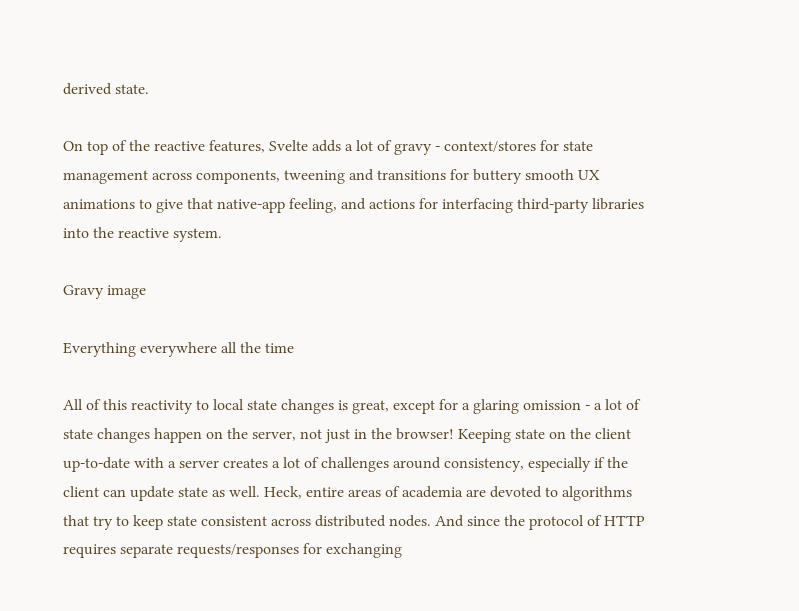derived state.

On top of the reactive features, Svelte adds a lot of gravy - context/stores for state management across components, tweening and transitions for buttery smooth UX animations to give that native-app feeling, and actions for interfacing third-party libraries into the reactive system.

Gravy image

Everything everywhere all the time

All of this reactivity to local state changes is great, except for a glaring omission - a lot of state changes happen on the server, not just in the browser! Keeping state on the client up-to-date with a server creates a lot of challenges around consistency, especially if the client can update state as well. Heck, entire areas of academia are devoted to algorithms that try to keep state consistent across distributed nodes. And since the protocol of HTTP requires separate requests/responses for exchanging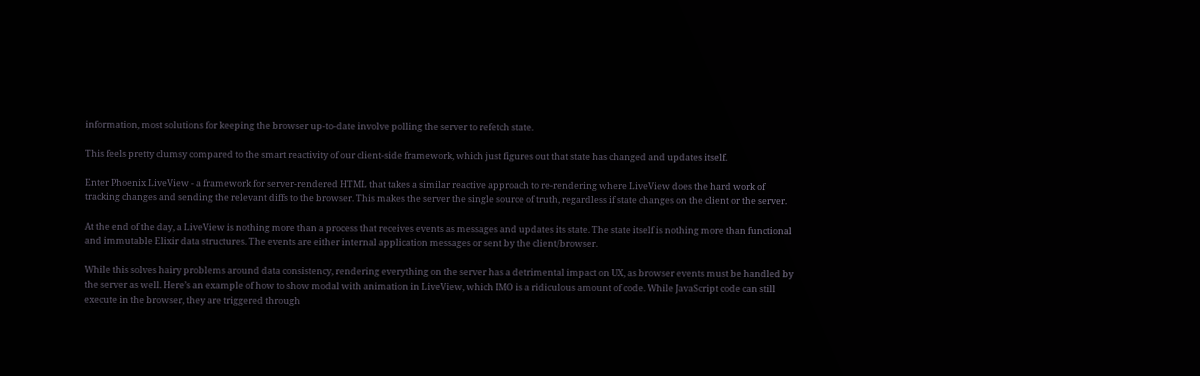information, most solutions for keeping the browser up-to-date involve polling the server to refetch state.

This feels pretty clumsy compared to the smart reactivity of our client-side framework, which just figures out that state has changed and updates itself.

Enter Phoenix LiveView - a framework for server-rendered HTML that takes a similar reactive approach to re-rendering where LiveView does the hard work of tracking changes and sending the relevant diffs to the browser. This makes the server the single source of truth, regardless if state changes on the client or the server.

At the end of the day, a LiveView is nothing more than a process that receives events as messages and updates its state. The state itself is nothing more than functional and immutable Elixir data structures. The events are either internal application messages or sent by the client/browser.

While this solves hairy problems around data consistency, rendering everything on the server has a detrimental impact on UX, as browser events must be handled by the server as well. Here’s an example of how to show modal with animation in LiveView, which IMO is a ridiculous amount of code. While JavaScript code can still execute in the browser, they are triggered through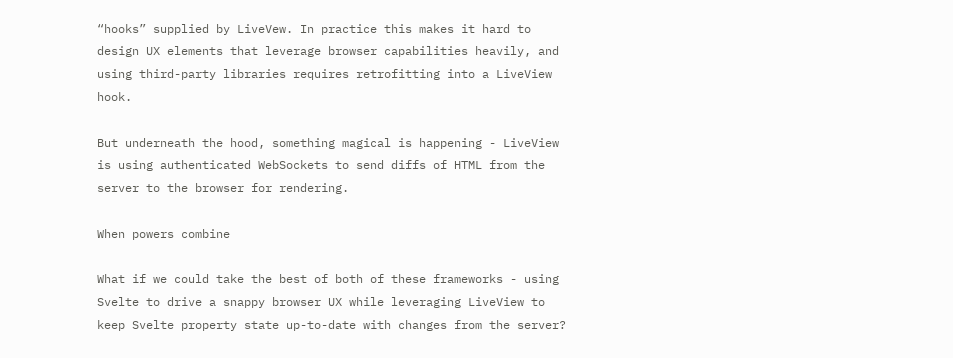“hooks” supplied by LiveVew. In practice this makes it hard to design UX elements that leverage browser capabilities heavily, and using third-party libraries requires retrofitting into a LiveView hook.

But underneath the hood, something magical is happening - LiveView is using authenticated WebSockets to send diffs of HTML from the server to the browser for rendering.

When powers combine

What if we could take the best of both of these frameworks - using Svelte to drive a snappy browser UX while leveraging LiveView to keep Svelte property state up-to-date with changes from the server?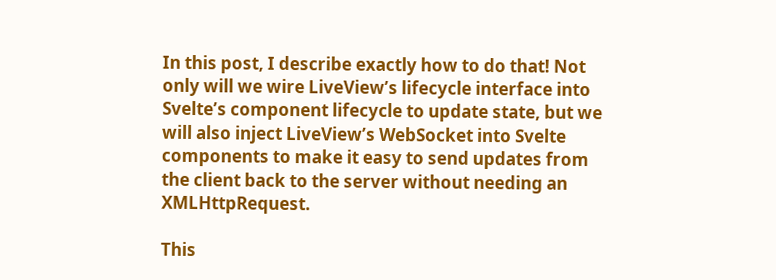In this post, I describe exactly how to do that! Not only will we wire LiveView’s lifecycle interface into Svelte’s component lifecycle to update state, but we will also inject LiveView’s WebSocket into Svelte components to make it easy to send updates from the client back to the server without needing an XMLHttpRequest.

This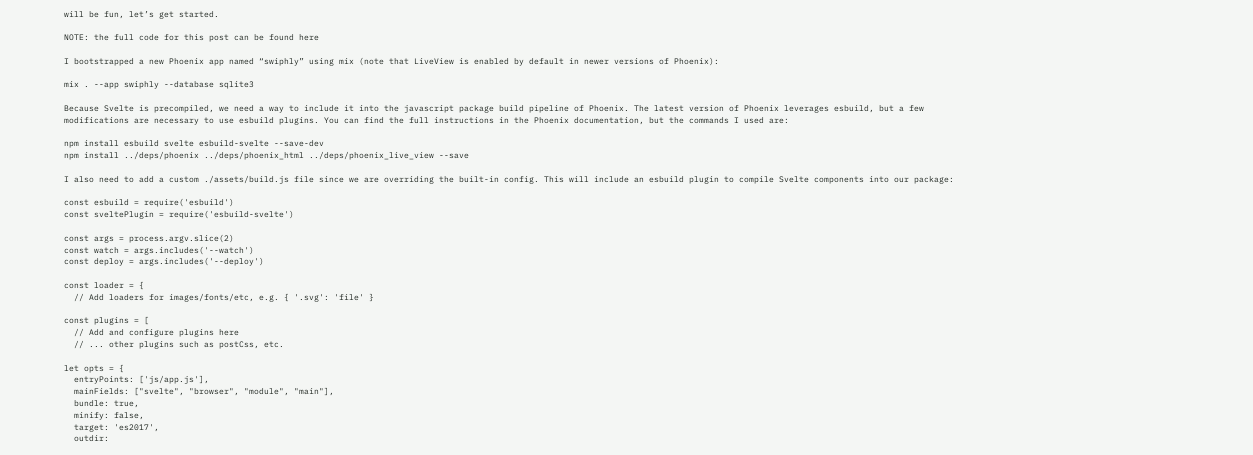will be fun, let’s get started.

NOTE: the full code for this post can be found here

I bootstrapped a new Phoenix app named “swiphly” using mix (note that LiveView is enabled by default in newer versions of Phoenix):

mix . --app swiphly --database sqlite3

Because Svelte is precompiled, we need a way to include it into the javascript package build pipeline of Phoenix. The latest version of Phoenix leverages esbuild, but a few modifications are necessary to use esbuild plugins. You can find the full instructions in the Phoenix documentation, but the commands I used are:

npm install esbuild svelte esbuild-svelte --save-dev
npm install ../deps/phoenix ../deps/phoenix_html ../deps/phoenix_live_view --save

I also need to add a custom ./assets/build.js file since we are overriding the built-in config. This will include an esbuild plugin to compile Svelte components into our package:

const esbuild = require('esbuild')
const sveltePlugin = require('esbuild-svelte')

const args = process.argv.slice(2)
const watch = args.includes('--watch')
const deploy = args.includes('--deploy')

const loader = {
  // Add loaders for images/fonts/etc, e.g. { '.svg': 'file' }

const plugins = [
  // Add and configure plugins here
  // ... other plugins such as postCss, etc.

let opts = {
  entryPoints: ['js/app.js'],
  mainFields: ["svelte", "browser", "module", "main"],
  bundle: true,
  minify: false,
  target: 'es2017',
  outdir: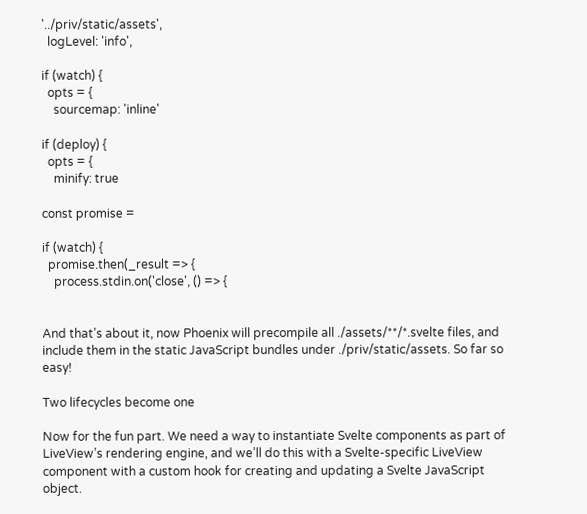'../priv/static/assets',
  logLevel: 'info',

if (watch) {
  opts = {
    sourcemap: 'inline'

if (deploy) {
  opts = {
    minify: true

const promise =

if (watch) {
  promise.then(_result => {
    process.stdin.on('close', () => {


And that’s about it, now Phoenix will precompile all ./assets/**/*.svelte files, and include them in the static JavaScript bundles under ./priv/static/assets. So far so easy!

Two lifecycles become one

Now for the fun part. We need a way to instantiate Svelte components as part of LiveView’s rendering engine, and we’ll do this with a Svelte-specific LiveView component with a custom hook for creating and updating a Svelte JavaScript object.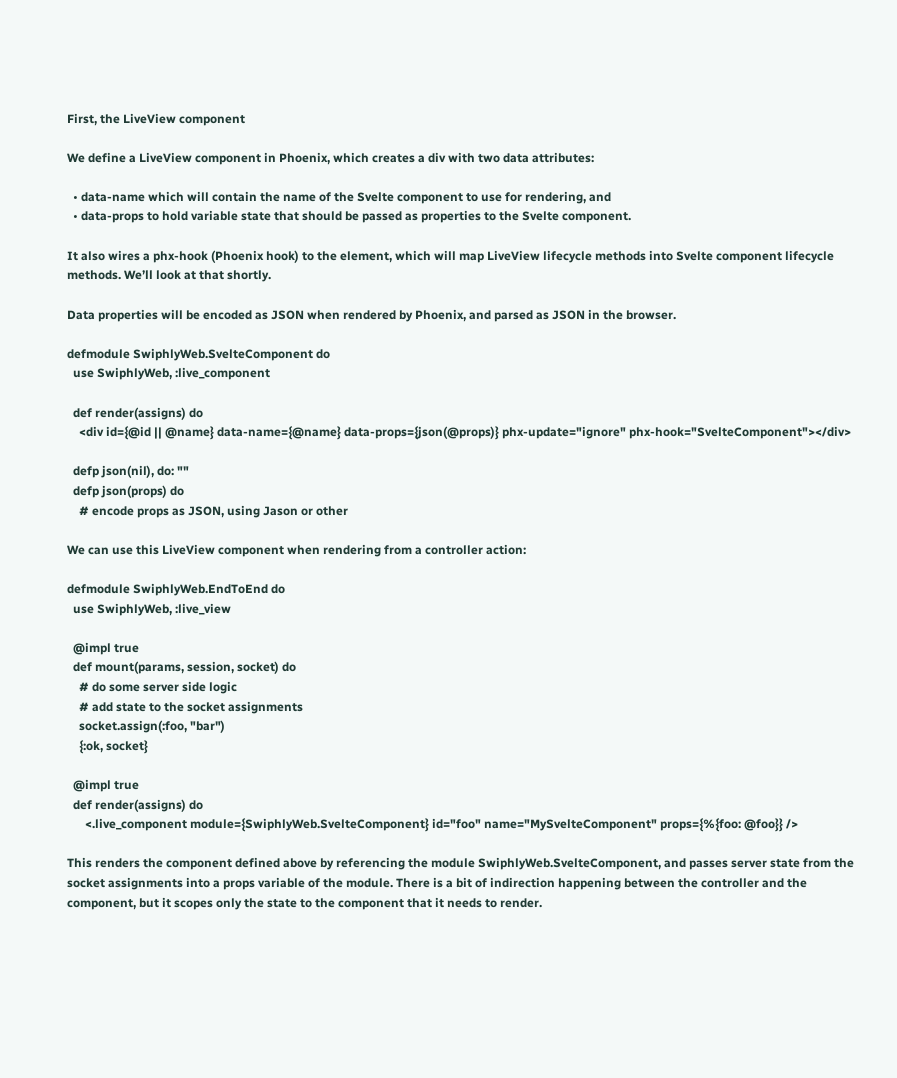First, the LiveView component

We define a LiveView component in Phoenix, which creates a div with two data attributes:

  • data-name which will contain the name of the Svelte component to use for rendering, and
  • data-props to hold variable state that should be passed as properties to the Svelte component.

It also wires a phx-hook (Phoenix hook) to the element, which will map LiveView lifecycle methods into Svelte component lifecycle methods. We’ll look at that shortly.

Data properties will be encoded as JSON when rendered by Phoenix, and parsed as JSON in the browser.

defmodule SwiphlyWeb.SvelteComponent do
  use SwiphlyWeb, :live_component

  def render(assigns) do
    <div id={@id || @name} data-name={@name} data-props={json(@props)} phx-update="ignore" phx-hook="SvelteComponent"></div>

  defp json(nil), do: ""
  defp json(props) do
    # encode props as JSON, using Jason or other

We can use this LiveView component when rendering from a controller action:

defmodule SwiphlyWeb.EndToEnd do
  use SwiphlyWeb, :live_view

  @impl true
  def mount(params, session, socket) do
    # do some server side logic
    # add state to the socket assignments
    socket.assign(:foo, "bar")
    {:ok, socket}

  @impl true
  def render(assigns) do
      <.live_component module={SwiphlyWeb.SvelteComponent} id="foo" name="MySvelteComponent" props={%{foo: @foo}} />

This renders the component defined above by referencing the module SwiphlyWeb.SvelteComponent, and passes server state from the socket assignments into a props variable of the module. There is a bit of indirection happening between the controller and the component, but it scopes only the state to the component that it needs to render.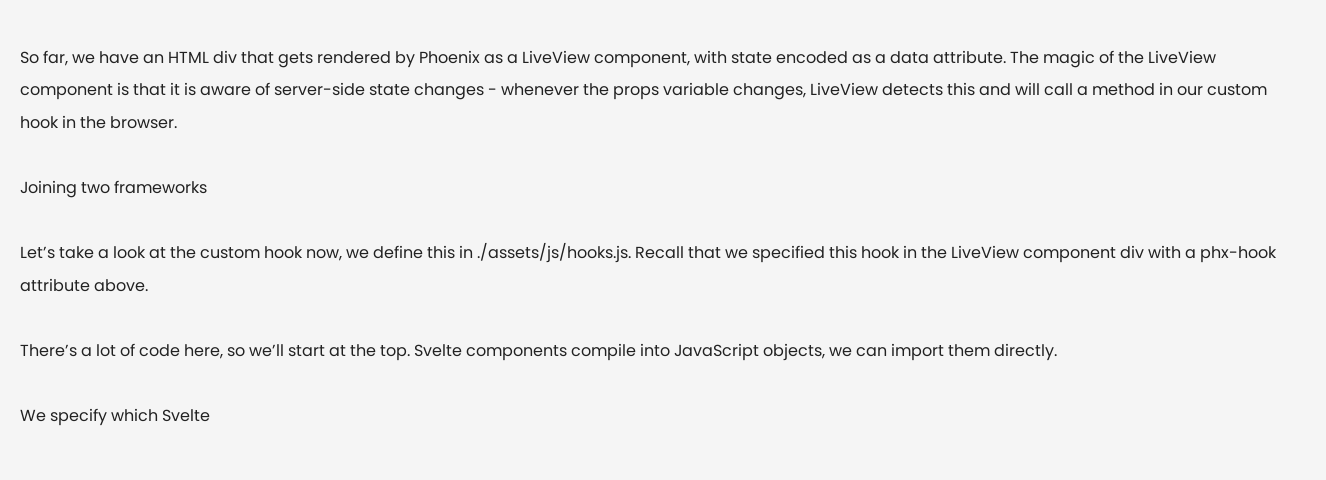So far, we have an HTML div that gets rendered by Phoenix as a LiveView component, with state encoded as a data attribute. The magic of the LiveView component is that it is aware of server-side state changes - whenever the props variable changes, LiveView detects this and will call a method in our custom hook in the browser.

Joining two frameworks

Let’s take a look at the custom hook now, we define this in ./assets/js/hooks.js. Recall that we specified this hook in the LiveView component div with a phx-hook attribute above.

There’s a lot of code here, so we’ll start at the top. Svelte components compile into JavaScript objects, we can import them directly.

We specify which Svelte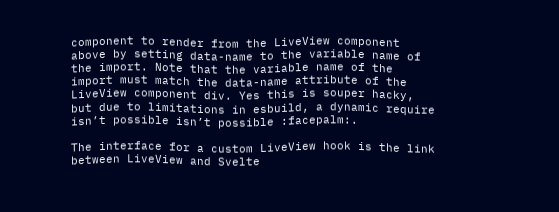component to render from the LiveView component above by setting data-name to the variable name of the import. Note that the variable name of the import must match the data-name attribute of the LiveView component div. Yes this is souper hacky, but due to limitations in esbuild, a dynamic require isn’t possible isn’t possible :facepalm:.

The interface for a custom LiveView hook is the link between LiveView and Svelte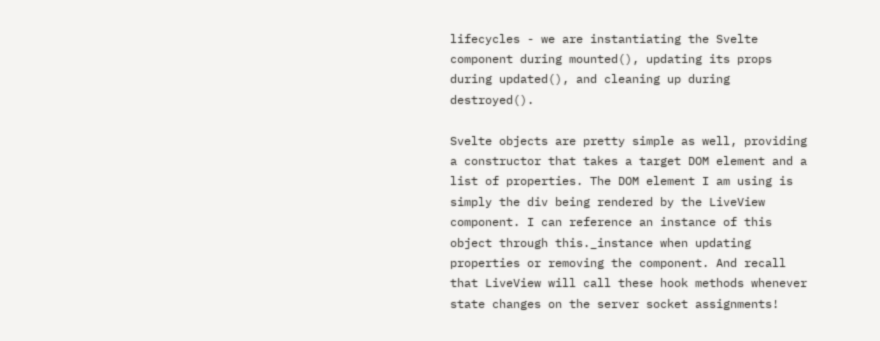lifecycles - we are instantiating the Svelte component during mounted(), updating its props during updated(), and cleaning up during destroyed().

Svelte objects are pretty simple as well, providing a constructor that takes a target DOM element and a list of properties. The DOM element I am using is simply the div being rendered by the LiveView component. I can reference an instance of this object through this._instance when updating properties or removing the component. And recall that LiveView will call these hook methods whenever state changes on the server socket assignments!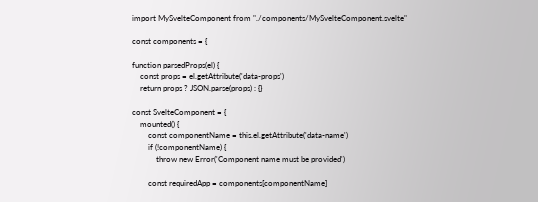import MySvelteComponent from "./components/MySvelteComponent.svelte"

const components = {

function parsedProps(el) {
    const props = el.getAttribute('data-props')
    return props ? JSON.parse(props) : {}

const SvelteComponent = {
    mounted() {
        const componentName = this.el.getAttribute('data-name')
        if (!componentName) {
            throw new Error('Component name must be provided')

        const requiredApp = components[componentName]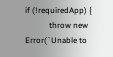if (!requiredApp) {
            throw new Error(`Unable to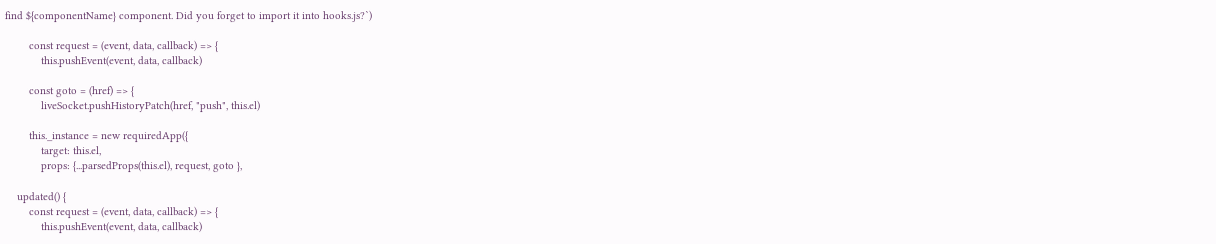find ${componentName} component. Did you forget to import it into hooks.js?`)

        const request = (event, data, callback) => {
            this.pushEvent(event, data, callback)

        const goto = (href) => {
            liveSocket.pushHistoryPatch(href, "push", this.el)

        this._instance = new requiredApp({
            target: this.el,
            props: {...parsedProps(this.el), request, goto },

    updated() {
        const request = (event, data, callback) => {
            this.pushEvent(event, data, callback)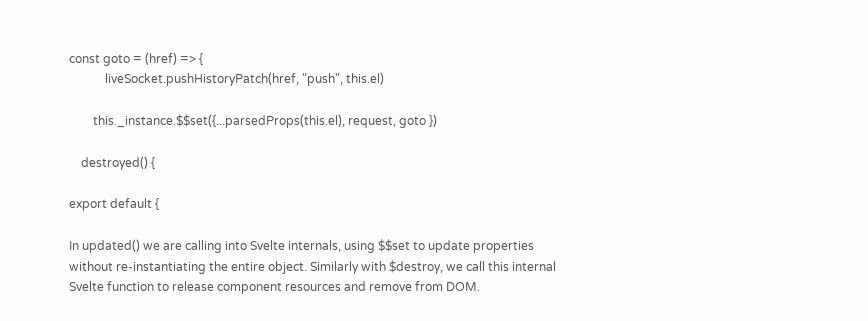const goto = (href) => {
            liveSocket.pushHistoryPatch(href, "push", this.el)

        this._instance.$$set({...parsedProps(this.el), request, goto })

    destroyed() {

export default {

In updated() we are calling into Svelte internals, using $$set to update properties without re-instantiating the entire object. Similarly with $destroy, we call this internal Svelte function to release component resources and remove from DOM.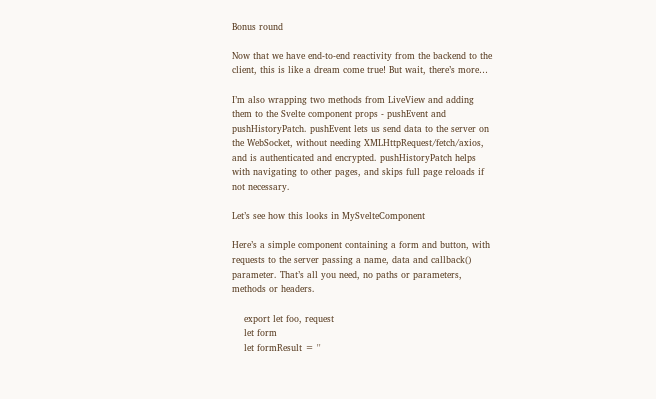Bonus round

Now that we have end-to-end reactivity from the backend to the client, this is like a dream come true! But wait, there’s more…

I’m also wrapping two methods from LiveView and adding them to the Svelte component props - pushEvent and pushHistoryPatch. pushEvent lets us send data to the server on the WebSocket, without needing XMLHttpRequest/fetch/axios, and is authenticated and encrypted. pushHistoryPatch helps with navigating to other pages, and skips full page reloads if not necessary.

Let’s see how this looks in MySvelteComponent

Here’s a simple component containing a form and button, with requests to the server passing a name, data and callback() parameter. That’s all you need, no paths or parameters, methods or headers.

    export let foo, request
    let form
    let formResult = ''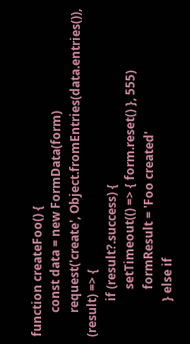function createFoo() {
        const data = new FormData(form)
        request('create', Object.fromEntries(data.entries()), (result) => {
            if (result?.success) {
                setTimeout(() => { form.reset() }, 555)
                formResult = 'Foo created'
            } else if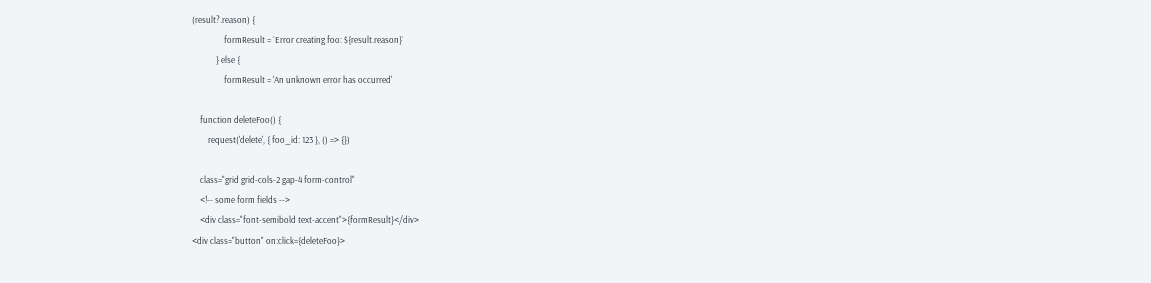(result?.reason) {
                formResult = `Error creating foo: ${result.reason}`
            } else {
                formResult = 'An unknown error has occurred'

    function deleteFoo() {
        request('delete', { foo_id: 123 }, () => {})

    class="grid grid-cols-2 gap-4 form-control"
    <!-- some form fields -->
    <div class="font-semibold text-accent">{formResult}</div>
<div class="button" on:click={deleteFoo}>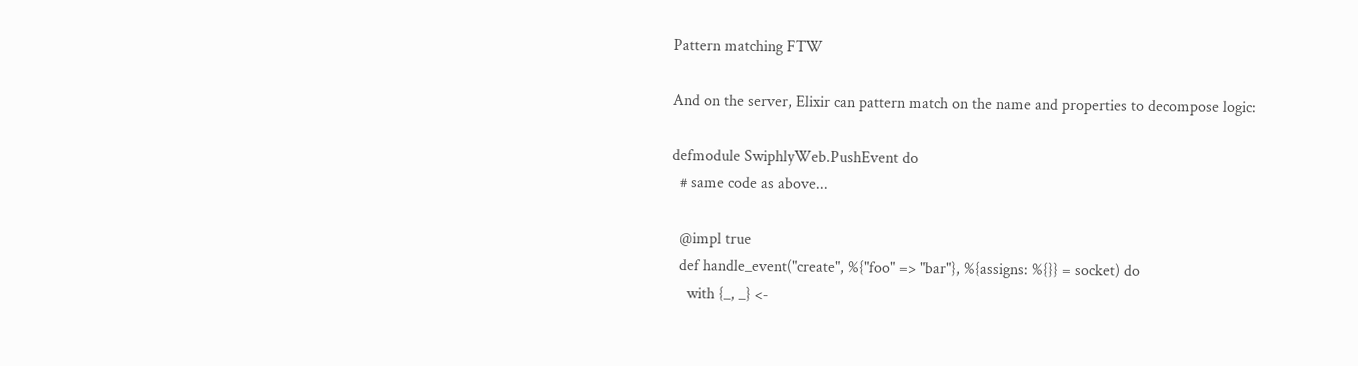Pattern matching FTW

And on the server, Elixir can pattern match on the name and properties to decompose logic:

defmodule SwiphlyWeb.PushEvent do
  # same code as above...

  @impl true
  def handle_event("create", %{"foo" => "bar"}, %{assigns: %{}} = socket) do
    with {_, _} <-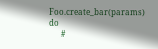Foo.create_bar(params) do
      #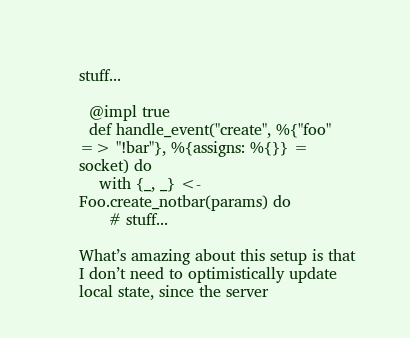stuff...

  @impl true
  def handle_event("create", %{"foo" => "!bar"}, %{assigns: %{}} = socket) do
    with {_, _} <- Foo.create_notbar(params) do
      # stuff...

What’s amazing about this setup is that I don’t need to optimistically update local state, since the server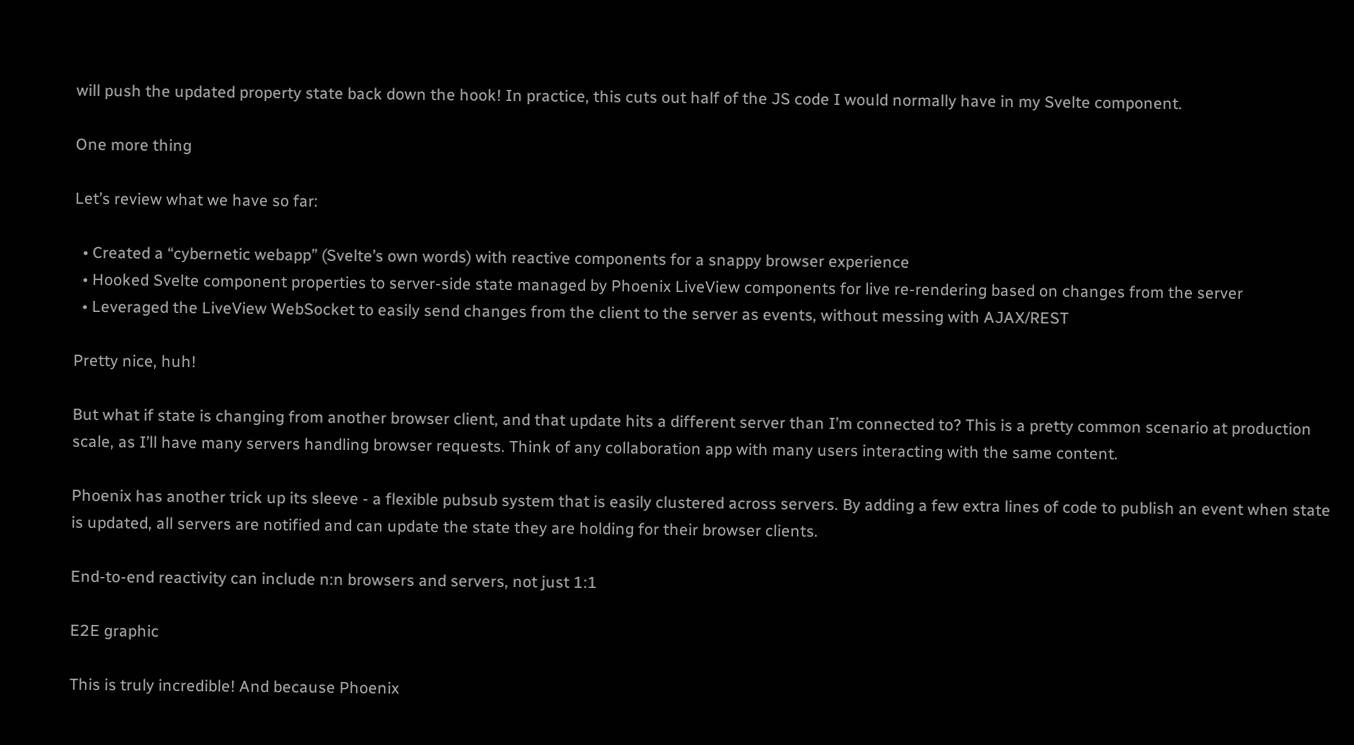will push the updated property state back down the hook! In practice, this cuts out half of the JS code I would normally have in my Svelte component.

One more thing

Let’s review what we have so far:

  • Created a “cybernetic webapp” (Svelte’s own words) with reactive components for a snappy browser experience
  • Hooked Svelte component properties to server-side state managed by Phoenix LiveView components for live re-rendering based on changes from the server
  • Leveraged the LiveView WebSocket to easily send changes from the client to the server as events, without messing with AJAX/REST

Pretty nice, huh!

But what if state is changing from another browser client, and that update hits a different server than I’m connected to? This is a pretty common scenario at production scale, as I’ll have many servers handling browser requests. Think of any collaboration app with many users interacting with the same content.

Phoenix has another trick up its sleeve - a flexible pubsub system that is easily clustered across servers. By adding a few extra lines of code to publish an event when state is updated, all servers are notified and can update the state they are holding for their browser clients.

End-to-end reactivity can include n:n browsers and servers, not just 1:1

E2E graphic

This is truly incredible! And because Phoenix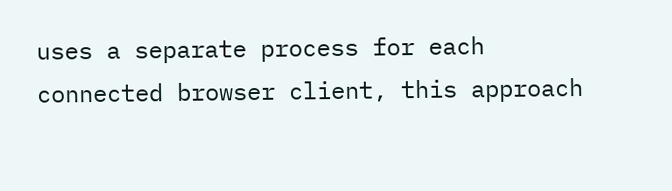uses a separate process for each connected browser client, this approach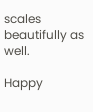scales beautifully as well.

Happy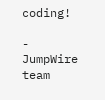coding!

- JumpWire team